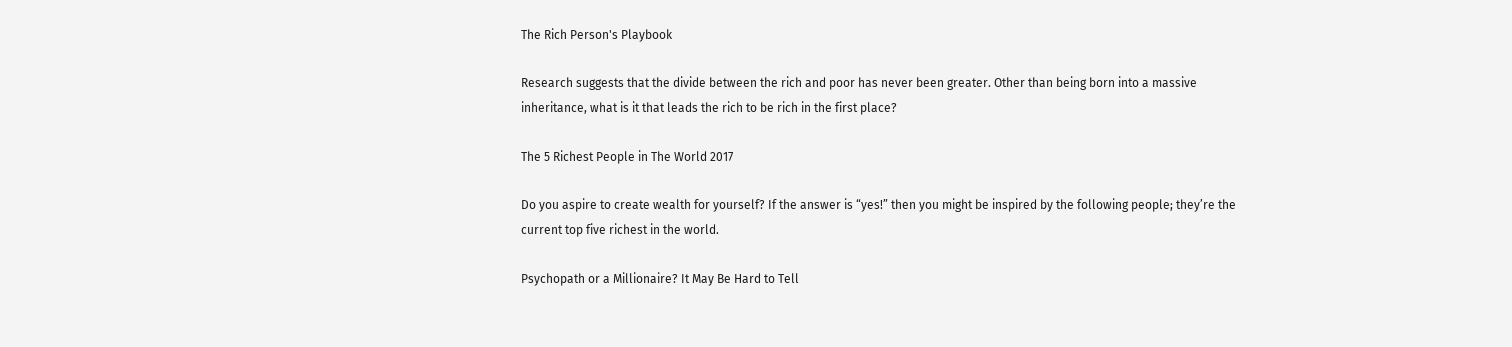The Rich Person's Playbook

Research suggests that the divide between the rich and poor has never been greater. Other than being born into a massive inheritance, what is it that leads the rich to be rich in the first place?

The 5 Richest People in The World 2017

Do you aspire to create wealth for yourself? If the answer is “yes!” then you might be inspired by the following people; they’re the current top five richest in the world.

Psychopath or a Millionaire? It May Be Hard to Tell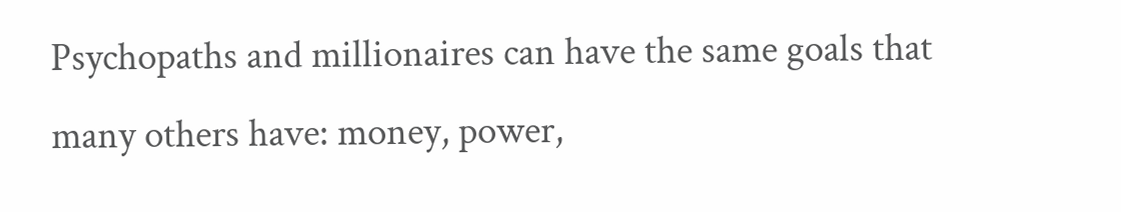Psychopaths and millionaires can have the same goals that many others have: money, power,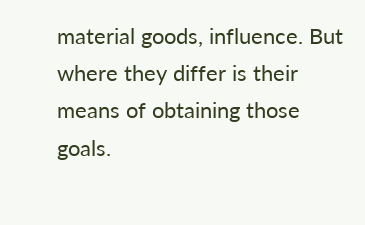material goods, influence. But where they differ is their means of obtaining those goals.